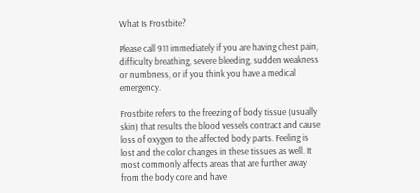What Is Frostbite?

Please call 911 immediately if you are having chest pain, difficulty breathing, severe bleeding, sudden weakness or numbness, or if you think you have a medical emergency.

Frostbite refers to the freezing of body tissue (usually skin) that results the blood vessels contract and cause loss of oxygen to the affected body parts. Feeling is lost and the color changes in these tissues as well. It most commonly affects areas that are further away from the body core and have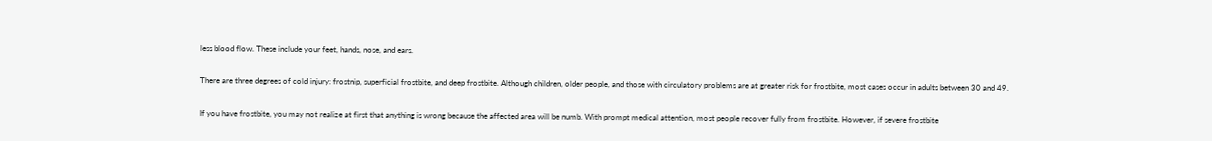less blood flow. These include your feet, hands, nose, and ears.

There are three degrees of cold injury: frostnip, superficial frostbite, and deep frostbite. Although children, older people, and those with circulatory problems are at greater risk for frostbite, most cases occur in adults between 30 and 49.

If you have frostbite, you may not realize at first that anything is wrong because the affected area will be numb. With prompt medical attention, most people recover fully from frostbite. However, if severe frostbite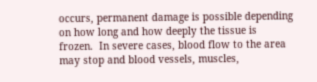occurs, permanent damage is possible depending on how long and how deeply the tissue is frozen.  In severe cases, blood flow to the area may stop and blood vessels, muscles,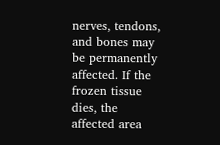nerves, tendons, and bones may be permanently affected. If the frozen tissue dies, the affected area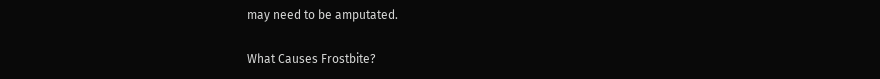may need to be amputated.

What Causes Frostbite?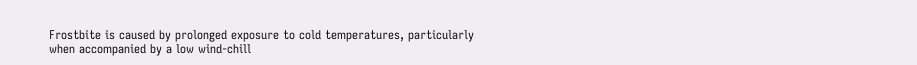Frostbite is caused by prolonged exposure to cold temperatures, particularly when accompanied by a low wind-chill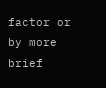factor or by more brief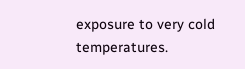exposure to very cold temperatures.